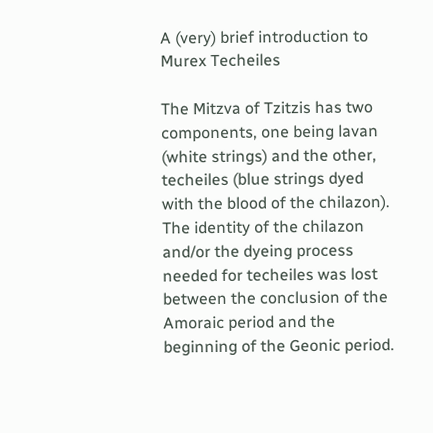A (very) brief introduction to Murex Techeiles

The Mitzva of Tzitzis has two components, one being lavan (white strings) and the other, techeiles (blue strings dyed with the blood of the chilazon). The identity of the chilazon and/or the dyeing process needed for techeiles was lost between the conclusion of the Amoraic period and the beginning of the Geonic period.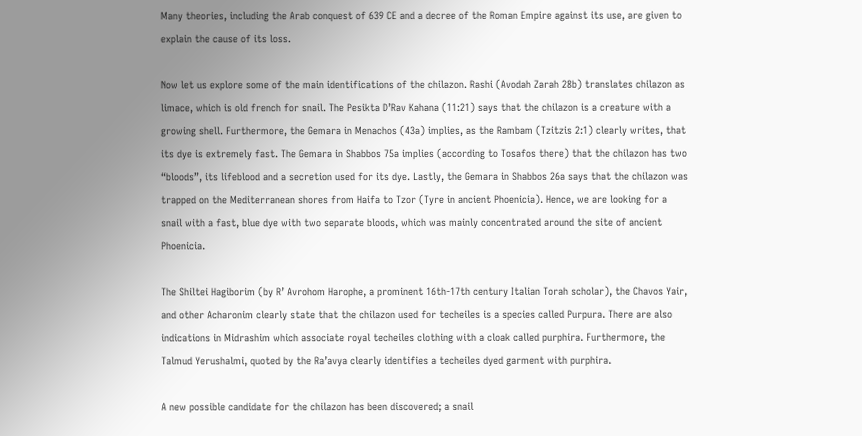Many theories, including the Arab conquest of 639 CE and a decree of the Roman Empire against its use, are given to explain the cause of its loss.

Now let us explore some of the main identifications of the chilazon. Rashi (Avodah Zarah 28b) translates chilazon as limace, which is old french for snail. The Pesikta D’Rav Kahana (11:21) says that the chilazon is a creature with a growing shell. Furthermore, the Gemara in Menachos (43a) implies, as the Rambam (Tzitzis 2:1) clearly writes, that its dye is extremely fast. The Gemara in Shabbos 75a implies (according to Tosafos there) that the chilazon has two “bloods”, its lifeblood and a secretion used for its dye. Lastly, the Gemara in Shabbos 26a says that the chilazon was trapped on the Mediterranean shores from Haifa to Tzor (Tyre in ancient Phoenicia). Hence, we are looking for a snail with a fast, blue dye with two separate bloods, which was mainly concentrated around the site of ancient Phoenicia.

The Shiltei Hagiborim (by R’ Avrohom Harophe, a prominent 16th-17th century Italian Torah scholar), the Chavos Yair, and other Acharonim clearly state that the chilazon used for techeiles is a species called Purpura. There are also indications in Midrashim which associate royal techeiles clothing with a cloak called purphira. Furthermore, the Talmud Yerushalmi, quoted by the Ra’avya clearly identifies a techeiles dyed garment with purphira.

A new possible candidate for the chilazon has been discovered; a snail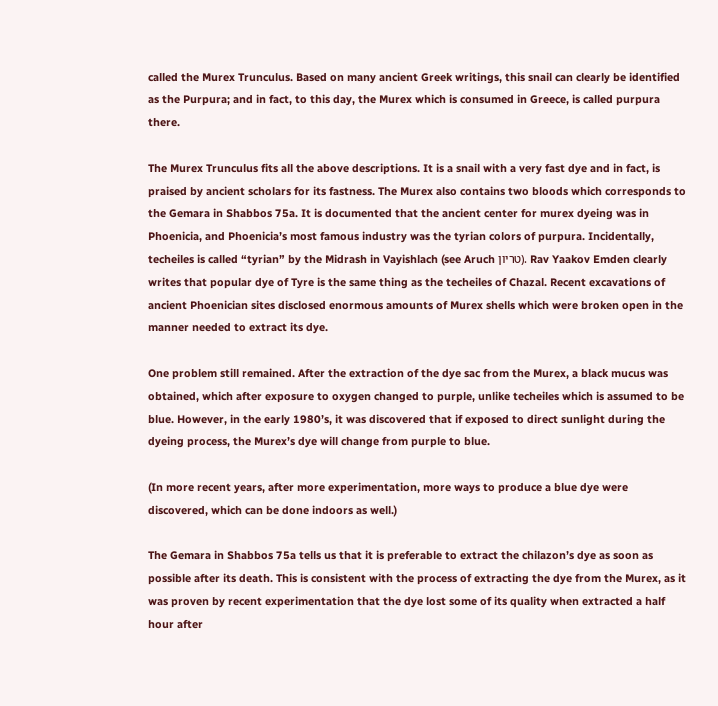called the Murex Trunculus. Based on many ancient Greek writings, this snail can clearly be identified as the Purpura; and in fact, to this day, the Murex which is consumed in Greece, is called purpura there.

The Murex Trunculus fits all the above descriptions. It is a snail with a very fast dye and in fact, is praised by ancient scholars for its fastness. The Murex also contains two bloods which corresponds to the Gemara in Shabbos 75a. It is documented that the ancient center for murex dyeing was in Phoenicia, and Phoenicia’s most famous industry was the tyrian colors of purpura. Incidentally, techeiles is called “tyrian” by the Midrash in Vayishlach (see Aruch טריון). Rav Yaakov Emden clearly writes that popular dye of Tyre is the same thing as the techeiles of Chazal. Recent excavations of ancient Phoenician sites disclosed enormous amounts of Murex shells which were broken open in the manner needed to extract its dye.

One problem still remained. After the extraction of the dye sac from the Murex, a black mucus was obtained, which after exposure to oxygen changed to purple, unlike techeiles which is assumed to be blue. However, in the early 1980’s, it was discovered that if exposed to direct sunlight during the dyeing process, the Murex’s dye will change from purple to blue.

(In more recent years, after more experimentation, more ways to produce a blue dye were discovered, which can be done indoors as well.)

The Gemara in Shabbos 75a tells us that it is preferable to extract the chilazon’s dye as soon as possible after its death. This is consistent with the process of extracting the dye from the Murex, as it was proven by recent experimentation that the dye lost some of its quality when extracted a half hour after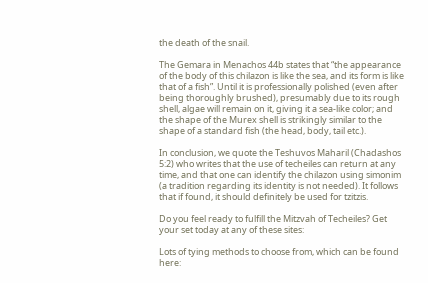the death of the snail.

The Gemara in Menachos 44b states that “the appearance of the body of this chilazon is like the sea, and its form is like that of a fish”. Until it is professionally polished (even after being thoroughly brushed), presumably due to its rough shell, algae will remain on it, giving it a sea-like color; and the shape of the Murex shell is strikingly similar to the shape of a standard fish (the head, body, tail etc.).

In conclusion, we quote the Teshuvos Maharil (Chadashos 5:2) who writes that the use of techeiles can return at any time, and that one can identify the chilazon using simonim (a tradition regarding its identity is not needed). It follows that if found, it should definitely be used for tzitzis.

Do you feel ready to fulfill the Mitzvah of Techeiles? Get your set today at any of these sites:

Lots of tying methods to choose from, which can be found here: